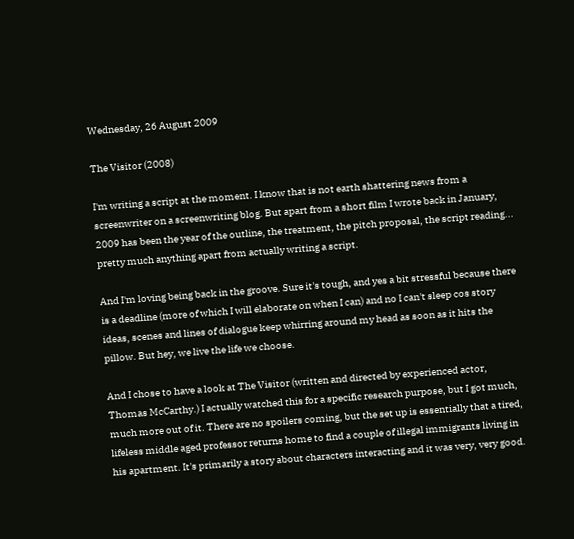Wednesday, 26 August 2009

The Visitor (2008)

I'm writing a script at the moment. I know that is not earth shattering news from a screenwriter on a screenwriting blog. But apart from a short film I wrote back in January, 2009 has been the year of the outline, the treatment, the pitch proposal, the script reading... pretty much anything apart from actually writing a script.

And I'm loving being back in the groove. Sure it's tough, and yes a bit stressful because there is a deadline (more of which I will elaborate on when I can) and no I can't sleep cos story ideas, scenes and lines of dialogue keep whirring around my head as soon as it hits the pillow. But hey, we live the life we choose.

And I chose to have a look at The Visitor (written and directed by experienced actor, Thomas McCarthy.) I actually watched this for a specific research purpose, but I got much, much more out of it. There are no spoilers coming, but the set up is essentially that a tired, lifeless middle aged professor returns home to find a couple of illegal immigrants living in his apartment. It's primarily a story about characters interacting and it was very, very good.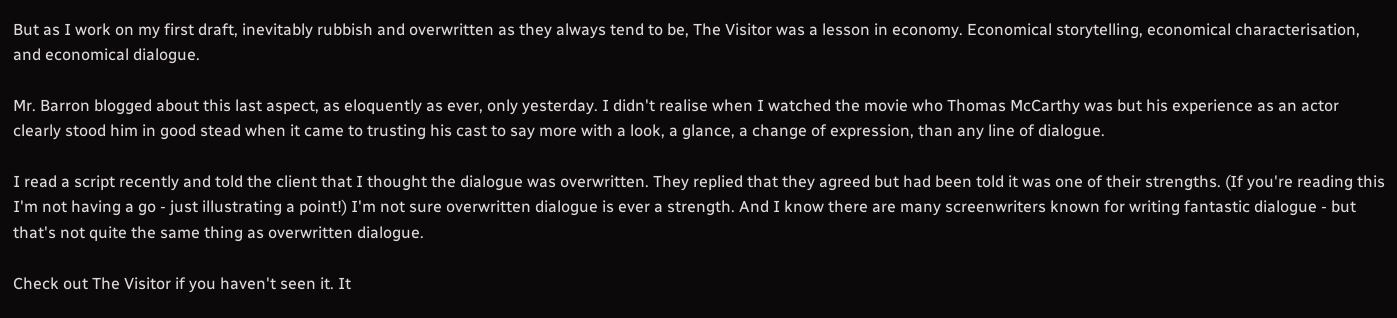But as I work on my first draft, inevitably rubbish and overwritten as they always tend to be, The Visitor was a lesson in economy. Economical storytelling, economical characterisation, and economical dialogue.

Mr. Barron blogged about this last aspect, as eloquently as ever, only yesterday. I didn't realise when I watched the movie who Thomas McCarthy was but his experience as an actor clearly stood him in good stead when it came to trusting his cast to say more with a look, a glance, a change of expression, than any line of dialogue.

I read a script recently and told the client that I thought the dialogue was overwritten. They replied that they agreed but had been told it was one of their strengths. (If you're reading this I'm not having a go - just illustrating a point!) I'm not sure overwritten dialogue is ever a strength. And I know there are many screenwriters known for writing fantastic dialogue - but that's not quite the same thing as overwritten dialogue.

Check out The Visitor if you haven't seen it. It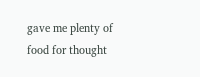gave me plenty of food for thought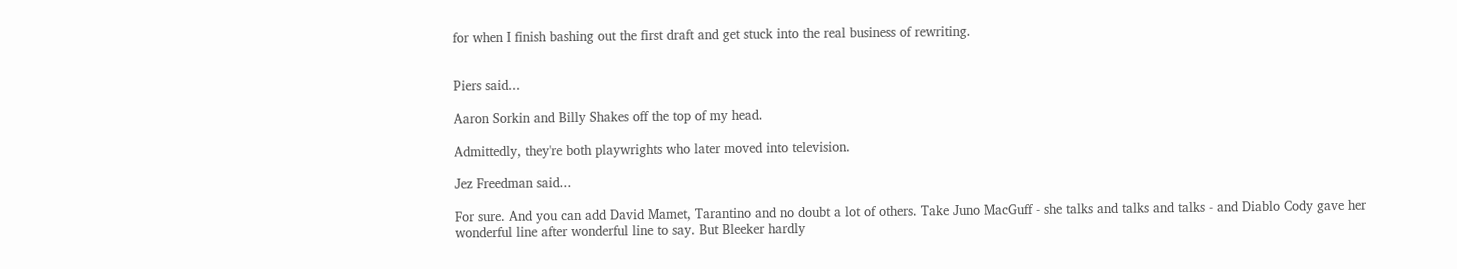for when I finish bashing out the first draft and get stuck into the real business of rewriting.


Piers said...

Aaron Sorkin and Billy Shakes off the top of my head.

Admittedly, they're both playwrights who later moved into television.

Jez Freedman said...

For sure. And you can add David Mamet, Tarantino and no doubt a lot of others. Take Juno MacGuff - she talks and talks and talks - and Diablo Cody gave her wonderful line after wonderful line to say. But Bleeker hardly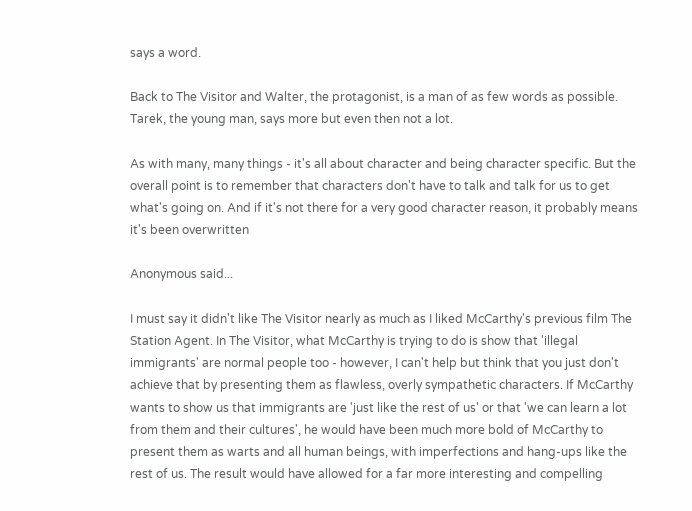says a word.

Back to The Visitor and Walter, the protagonist, is a man of as few words as possible. Tarek, the young man, says more but even then not a lot.

As with many, many things - it's all about character and being character specific. But the overall point is to remember that characters don't have to talk and talk for us to get what's going on. And if it's not there for a very good character reason, it probably means it's been overwritten

Anonymous said...

I must say it didn't like The Visitor nearly as much as I liked McCarthy's previous film The Station Agent. In The Visitor, what McCarthy is trying to do is show that 'illegal immigrants' are normal people too - however, I can't help but think that you just don't achieve that by presenting them as flawless, overly sympathetic characters. If McCarthy wants to show us that immigrants are 'just like the rest of us' or that 'we can learn a lot from them and their cultures', he would have been much more bold of McCarthy to present them as warts and all human beings, with imperfections and hang-ups like the rest of us. The result would have allowed for a far more interesting and compelling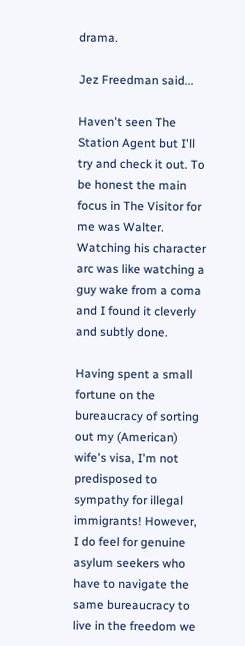drama.

Jez Freedman said...

Haven't seen The Station Agent but I'll try and check it out. To be honest the main focus in The Visitor for me was Walter. Watching his character arc was like watching a guy wake from a coma and I found it cleverly and subtly done.

Having spent a small fortune on the bureaucracy of sorting out my (American) wife's visa, I'm not predisposed to sympathy for illegal immigrants! However, I do feel for genuine asylum seekers who have to navigate the same bureaucracy to live in the freedom we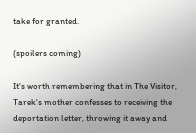take for granted.

(spoilers coming)

It's worth remembering that in The Visitor, Tarek's mother confesses to receiving the deportation letter, throwing it away and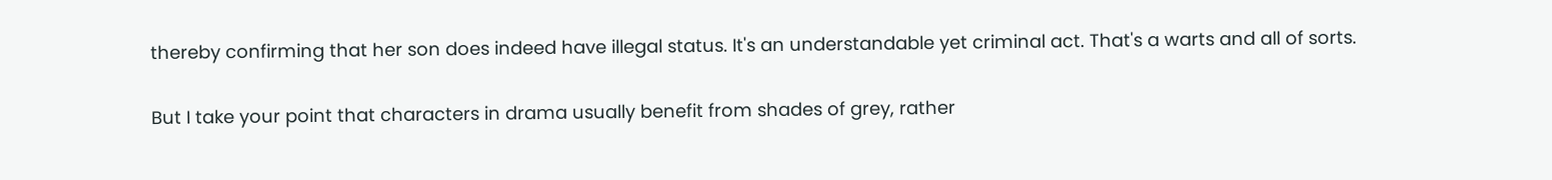thereby confirming that her son does indeed have illegal status. It's an understandable yet criminal act. That's a warts and all of sorts.

But I take your point that characters in drama usually benefit from shades of grey, rather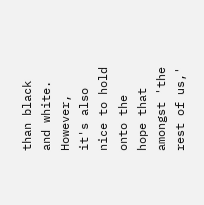than black and white. However, it's also nice to hold onto the hope that amongst 'the rest of us,'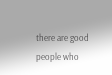there are good people who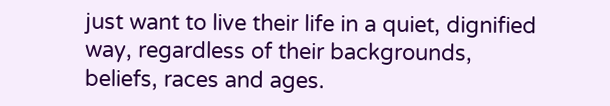just want to live their life in a quiet, dignified way, regardless of their backgrounds, beliefs, races and ages.